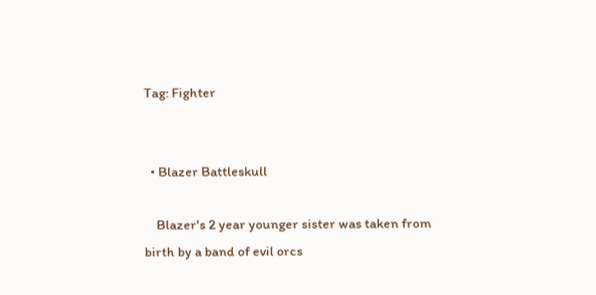Tag: Fighter


  • Blazer Battleskull

    Blazer's 2 year younger sister was taken from birth by a band of evil orcs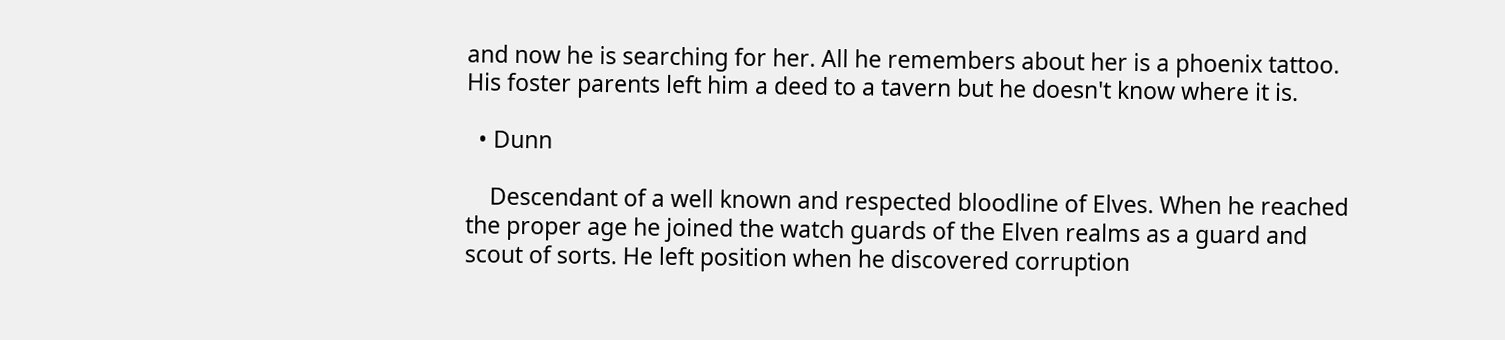and now he is searching for her. All he remembers about her is a phoenix tattoo. His foster parents left him a deed to a tavern but he doesn't know where it is.

  • Dunn

    Descendant of a well known and respected bloodline of Elves. When he reached the proper age he joined the watch guards of the Elven realms as a guard and scout of sorts. He left position when he discovered corruption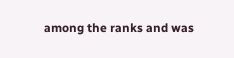among the ranks and was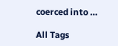coerced into …

All Tags